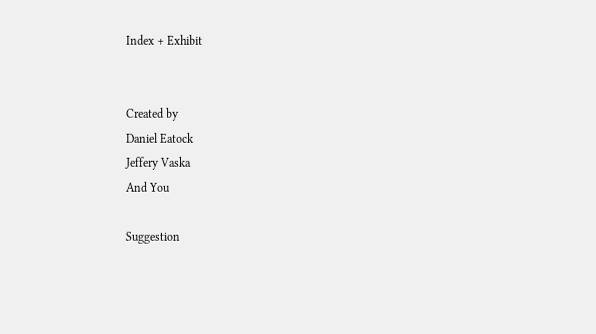Index + Exhibit


Created by
Daniel Eatock
Jeffery Vaska
And You

Suggestion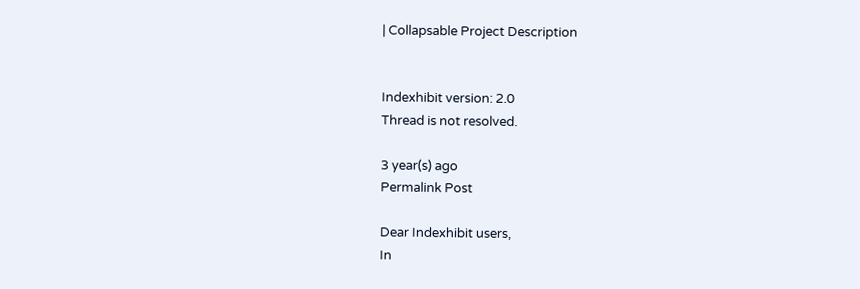| Collapsable Project Description


Indexhibit version: 2.0
Thread is not resolved.

3 year(s) ago
Permalink Post

Dear Indexhibit users,
In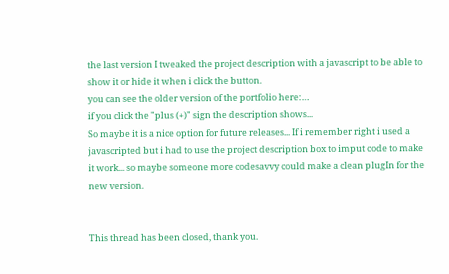the last version I tweaked the project description with a javascript to be able to show it or hide it when i click the button.
you can see the older version of the portfolio here:…
if you click the "plus (+)" sign the description shows...
So maybe it is a nice option for future releases... If i remember right i used a javascripted but i had to use the project description box to imput code to make it work... so maybe someone more codesavvy could make a clean plugIn for the new version.


This thread has been closed, thank you.